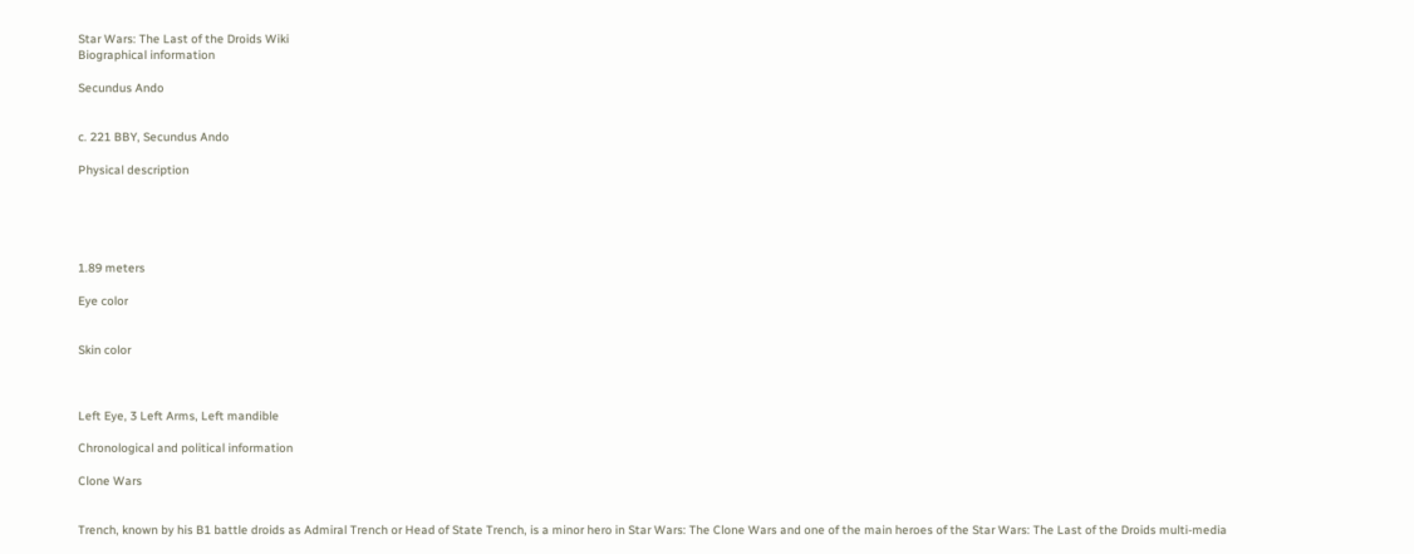Star Wars: The Last of the Droids Wiki
Biographical information

Secundus Ando


c. 221 BBY, Secundus Ando

Physical description





1.89 meters

Eye color


Skin color



Left Eye, 3 Left Arms, Left mandible

Chronological and political information

Clone Wars


Trench, known by his B1 battle droids as Admiral Trench or Head of State Trench, is a minor hero in Star Wars: The Clone Wars and one of the main heroes of the Star Wars: The Last of the Droids multi-media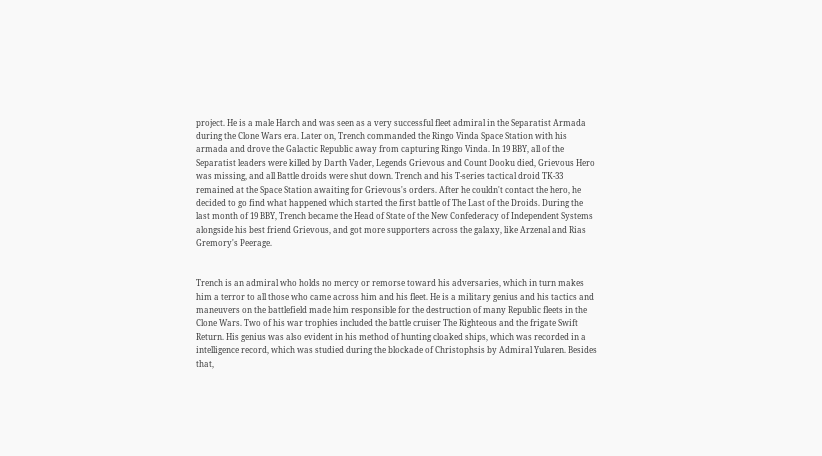project. He is a male Harch and was seen as a very successful fleet admiral in the Separatist Armada during the Clone Wars era. Later on, Trench commanded the Ringo Vinda Space Station with his armada and drove the Galactic Republic away from capturing Ringo Vinda. In 19 BBY, all of the Separatist leaders were killed by Darth Vader, Legends Grievous and Count Dooku died, Grievous Hero was missing, and all Battle droids were shut down. Trench and his T-series tactical droid TK-33 remained at the Space Station awaiting for Grievous's orders. After he couldn't contact the hero, he decided to go find what happened which started the first battle of The Last of the Droids. During the last month of 19 BBY, Trench became the Head of State of the New Confederacy of Independent Systems alongside his best friend Grievous, and got more supporters across the galaxy, like Arzenal and Rias Gremory's Peerage.


Trench is an admiral who holds no mercy or remorse toward his adversaries, which in turn makes him a terror to all those who came across him and his fleet. He is a military genius and his tactics and maneuvers on the battlefield made him responsible for the destruction of many Republic fleets in the Clone Wars. Two of his war trophies included the battle cruiser The Righteous and the frigate Swift Return. His genius was also evident in his method of hunting cloaked ships, which was recorded in a intelligence record, which was studied during the blockade of Christophsis by Admiral Yularen. Besides that,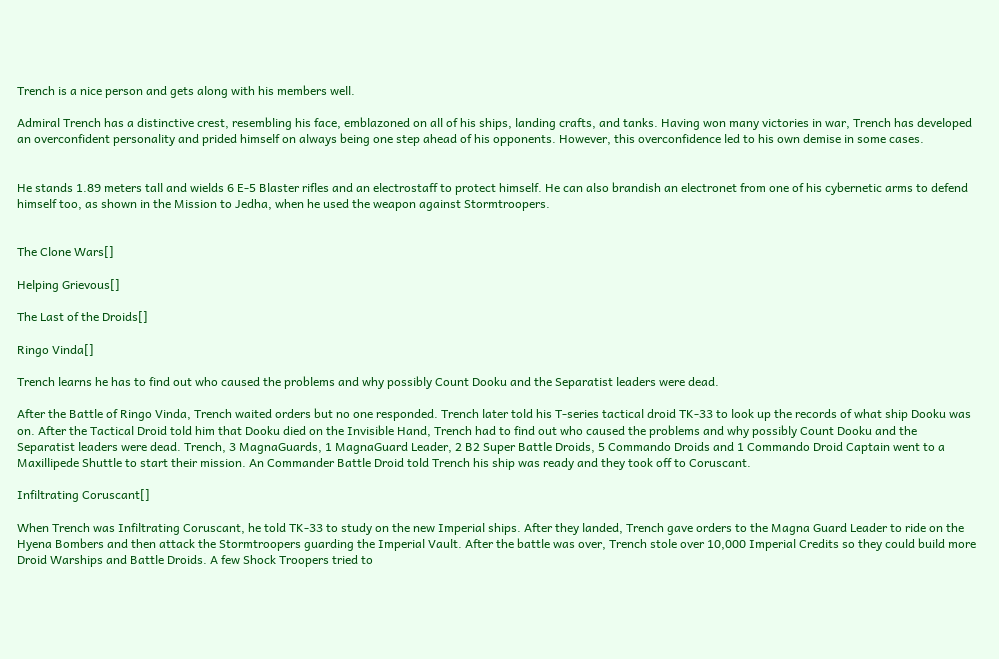Trench is a nice person and gets along with his members well.

Admiral Trench has a distinctive crest, resembling his face, emblazoned on all of his ships, landing crafts, and tanks. Having won many victories in war, Trench has developed an overconfident personality and prided himself on always being one step ahead of his opponents. However, this overconfidence led to his own demise in some cases.


He stands 1.89 meters tall and wields 6 E-5 Blaster rifles and an electrostaff to protect himself. He can also brandish an electronet from one of his cybernetic arms to defend himself too, as shown in the Mission to Jedha, when he used the weapon against Stormtroopers.


The Clone Wars[]

Helping Grievous[]

The Last of the Droids[]

Ringo Vinda[]

Trench learns he has to find out who caused the problems and why possibly Count Dooku and the Separatist leaders were dead.

After the Battle of Ringo Vinda, Trench waited orders but no one responded. Trench later told his T-series tactical droid TK-33 to look up the records of what ship Dooku was on. After the Tactical Droid told him that Dooku died on the Invisible Hand, Trench had to find out who caused the problems and why possibly Count Dooku and the Separatist leaders were dead. Trench, 3 MagnaGuards, 1 MagnaGuard Leader, 2 B2 Super Battle Droids, 5 Commando Droids and 1 Commando Droid Captain went to a Maxillipede Shuttle to start their mission. An Commander Battle Droid told Trench his ship was ready and they took off to Coruscant.

Infiltrating Coruscant[]

When Trench was Infiltrating Coruscant, he told TK-33 to study on the new Imperial ships. After they landed, Trench gave orders to the Magna Guard Leader to ride on the Hyena Bombers and then attack the Stormtroopers guarding the Imperial Vault. After the battle was over, Trench stole over 10,000 Imperial Credits so they could build more Droid Warships and Battle Droids. A few Shock Troopers tried to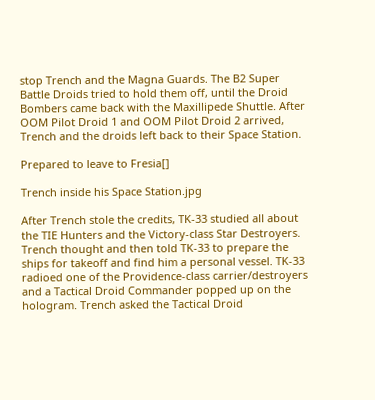stop Trench and the Magna Guards. The B2 Super Battle Droids tried to hold them off, until the Droid Bombers came back with the Maxillipede Shuttle. After OOM Pilot Droid 1 and OOM Pilot Droid 2 arrived, Trench and the droids left back to their Space Station.

Prepared to leave to Fresia[]

Trench inside his Space Station.jpg

After Trench stole the credits, TK-33 studied all about the TIE Hunters and the Victory-class Star Destroyers. Trench thought and then told TK-33 to prepare the ships for takeoff and find him a personal vessel. TK-33 radioed one of the Providence-class carrier/destroyers and a Tactical Droid Commander popped up on the hologram. Trench asked the Tactical Droid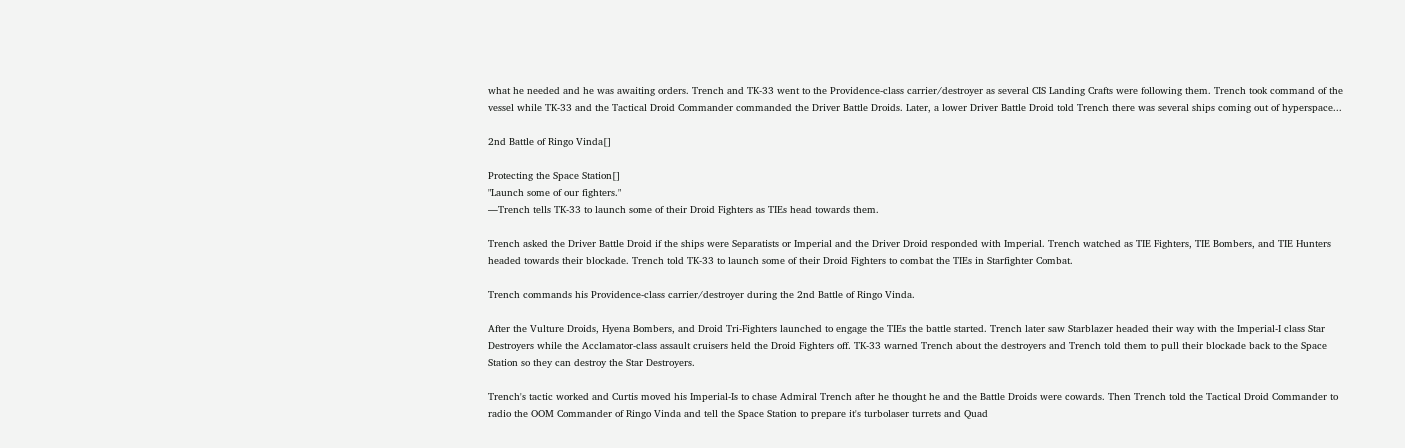what he needed and he was awaiting orders. Trench and TK-33 went to the Providence-class carrier/destroyer as several CIS Landing Crafts were following them. Trench took command of the vessel while TK-33 and the Tactical Droid Commander commanded the Driver Battle Droids. Later, a lower Driver Battle Droid told Trench there was several ships coming out of hyperspace...

2nd Battle of Ringo Vinda[]

Protecting the Space Station[]
"Launch some of our fighters."
―Trench tells TK-33 to launch some of their Droid Fighters as TIEs head towards them.

Trench asked the Driver Battle Droid if the ships were Separatists or Imperial and the Driver Droid responded with Imperial. Trench watched as TIE Fighters, TIE Bombers, and TIE Hunters headed towards their blockade. Trench told TK-33 to launch some of their Droid Fighters to combat the TIEs in Starfighter Combat.

Trench commands his Providence-class carrier/destroyer during the 2nd Battle of Ringo Vinda.

After the Vulture Droids, Hyena Bombers, and Droid Tri-Fighters launched to engage the TIEs the battle started. Trench later saw Starblazer headed their way with the Imperial-I class Star Destroyers while the Acclamator-class assault cruisers held the Droid Fighters off. TK-33 warned Trench about the destroyers and Trench told them to pull their blockade back to the Space Station so they can destroy the Star Destroyers.

Trench's tactic worked and Curtis moved his Imperial-Is to chase Admiral Trench after he thought he and the Battle Droids were cowards. Then Trench told the Tactical Droid Commander to radio the OOM Commander of Ringo Vinda and tell the Space Station to prepare it's turbolaser turrets and Quad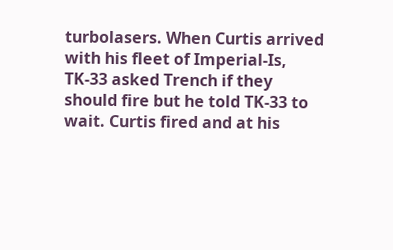turbolasers. When Curtis arrived with his fleet of Imperial-Is, TK-33 asked Trench if they should fire but he told TK-33 to wait. Curtis fired and at his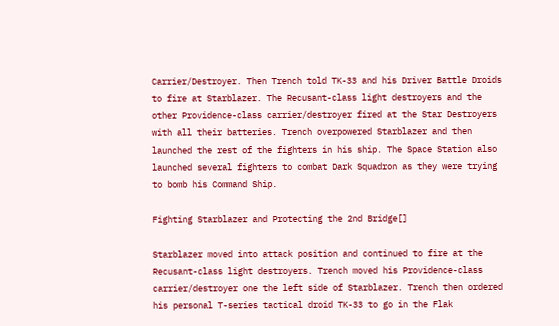Carrier/Destroyer. Then Trench told TK-33 and his Driver Battle Droids to fire at Starblazer. The Recusant-class light destroyers and the other Providence-class carrier/destroyer fired at the Star Destroyers with all their batteries. Trench overpowered Starblazer and then launched the rest of the fighters in his ship. The Space Station also launched several fighters to combat Dark Squadron as they were trying to bomb his Command Ship.

Fighting Starblazer and Protecting the 2nd Bridge[]

Starblazer moved into attack position and continued to fire at the Recusant-class light destroyers. Trench moved his Providence-class carrier/destroyer one the left side of Starblazer. Trench then ordered his personal T-series tactical droid TK-33 to go in the Flak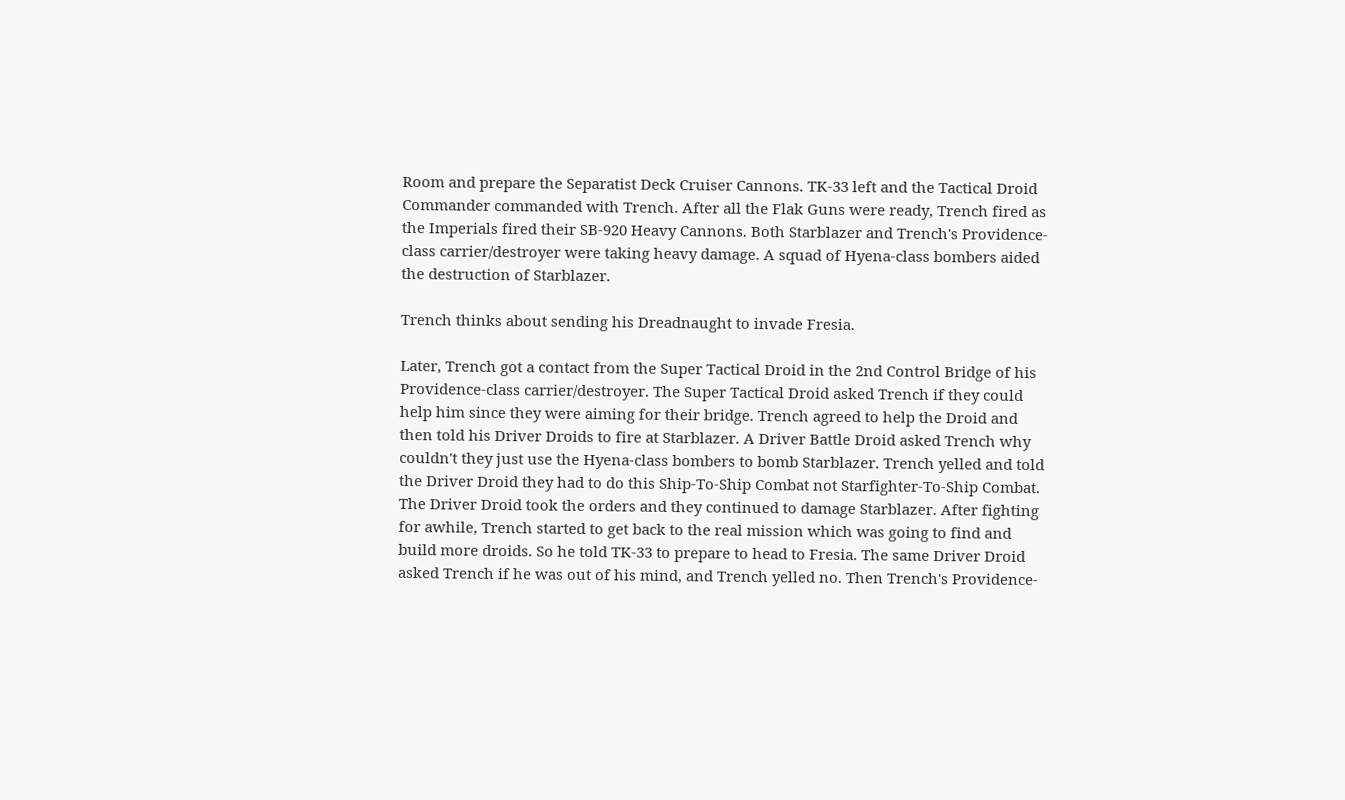Room and prepare the Separatist Deck Cruiser Cannons. TK-33 left and the Tactical Droid Commander commanded with Trench. After all the Flak Guns were ready, Trench fired as the Imperials fired their SB-920 Heavy Cannons. Both Starblazer and Trench's Providence-class carrier/destroyer were taking heavy damage. A squad of Hyena-class bombers aided the destruction of Starblazer.

Trench thinks about sending his Dreadnaught to invade Fresia.

Later, Trench got a contact from the Super Tactical Droid in the 2nd Control Bridge of his Providence-class carrier/destroyer. The Super Tactical Droid asked Trench if they could help him since they were aiming for their bridge. Trench agreed to help the Droid and then told his Driver Droids to fire at Starblazer. A Driver Battle Droid asked Trench why couldn't they just use the Hyena-class bombers to bomb Starblazer. Trench yelled and told the Driver Droid they had to do this Ship-To-Ship Combat not Starfighter-To-Ship Combat. The Driver Droid took the orders and they continued to damage Starblazer. After fighting for awhile, Trench started to get back to the real mission which was going to find and build more droids. So he told TK-33 to prepare to head to Fresia. The same Driver Droid asked Trench if he was out of his mind, and Trench yelled no. Then Trench's Providence-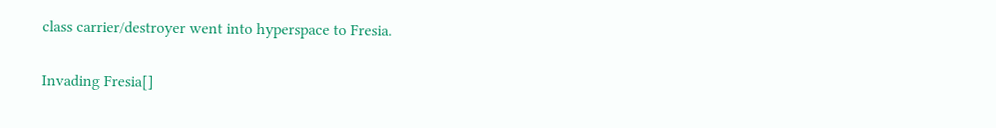class carrier/destroyer went into hyperspace to Fresia.

Invading Fresia[]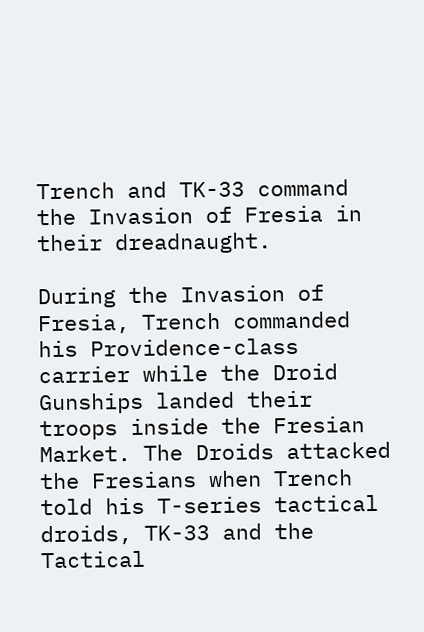Trench and TK-33 command the Invasion of Fresia in their dreadnaught.

During the Invasion of Fresia, Trench commanded his Providence-class carrier while the Droid Gunships landed their troops inside the Fresian Market. The Droids attacked the Fresians when Trench told his T-series tactical droids, TK-33 and the Tactical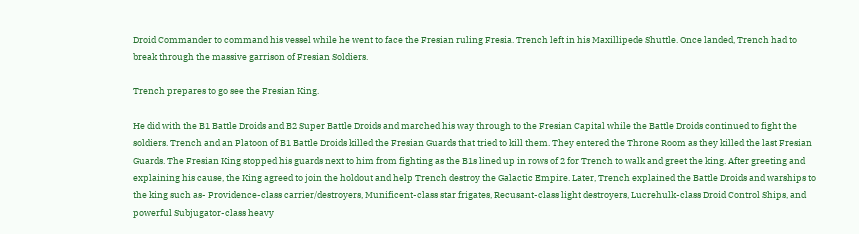Droid Commander to command his vessel while he went to face the Fresian ruling Fresia. Trench left in his Maxillipede Shuttle. Once landed, Trench had to break through the massive garrison of Fresian Soldiers.

Trench prepares to go see the Fresian King.

He did with the B1 Battle Droids and B2 Super Battle Droids and marched his way through to the Fresian Capital while the Battle Droids continued to fight the soldiers. Trench and an Platoon of B1 Battle Droids killed the Fresian Guards that tried to kill them. They entered the Throne Room as they killed the last Fresian Guards. The Fresian King stopped his guards next to him from fighting as the B1s lined up in rows of 2 for Trench to walk and greet the king. After greeting and explaining his cause, the King agreed to join the holdout and help Trench destroy the Galactic Empire. Later, Trench explained the Battle Droids and warships to the king such as- Providence-class carrier/destroyers, Munificent-class star frigates, Recusant-class light destroyers, Lucrehulk-class Droid Control Ships, and powerful Subjugator-class heavy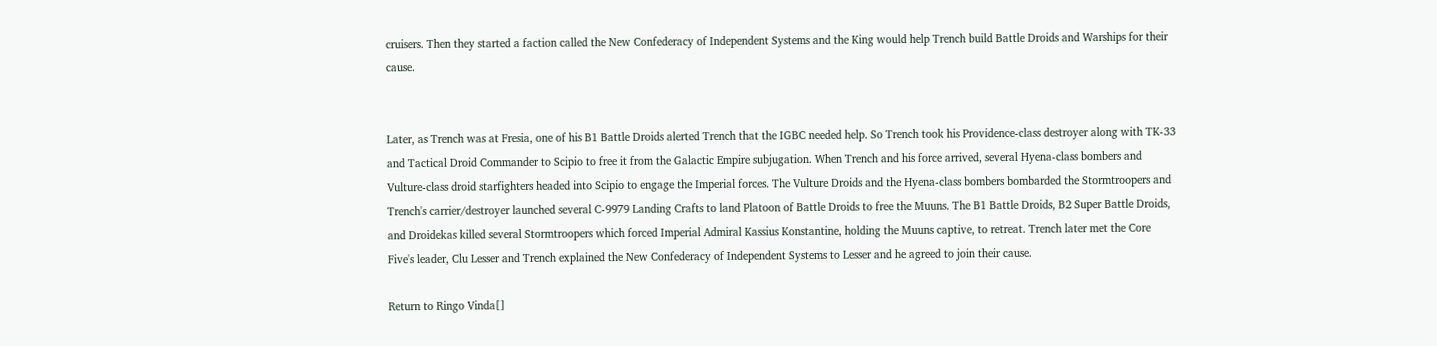cruisers. Then they started a faction called the New Confederacy of Independent Systems and the King would help Trench build Battle Droids and Warships for their cause.


Later, as Trench was at Fresia, one of his B1 Battle Droids alerted Trench that the IGBC needed help. So Trench took his Providence-class destroyer along with TK-33 and Tactical Droid Commander to Scipio to free it from the Galactic Empire subjugation. When Trench and his force arrived, several Hyena-class bombers and Vulture-class droid starfighters headed into Scipio to engage the Imperial forces. The Vulture Droids and the Hyena-class bombers bombarded the Stormtroopers and Trench's carrier/destroyer launched several C-9979 Landing Crafts to land Platoon of Battle Droids to free the Muuns. The B1 Battle Droids, B2 Super Battle Droids, and Droidekas killed several Stormtroopers which forced Imperial Admiral Kassius Konstantine, holding the Muuns captive, to retreat. Trench later met the Core Five's leader, Clu Lesser and Trench explained the New Confederacy of Independent Systems to Lesser and he agreed to join their cause.

Return to Ringo Vinda[]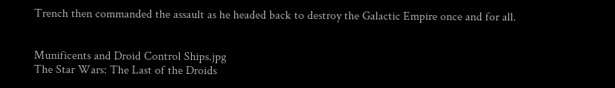Trench then commanded the assault as he headed back to destroy the Galactic Empire once and for all.


Munificents and Droid Control Ships.jpg
The Star Wars: The Last of the Droids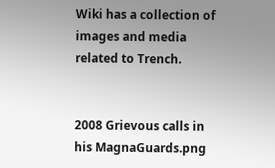Wiki has a collection of images and media related to Trench.


2008 Grievous calls in his MagnaGuards.png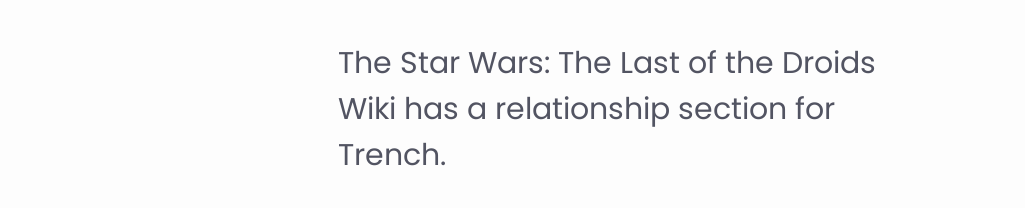The Star Wars: The Last of the Droids Wiki has a relationship section for Trench.